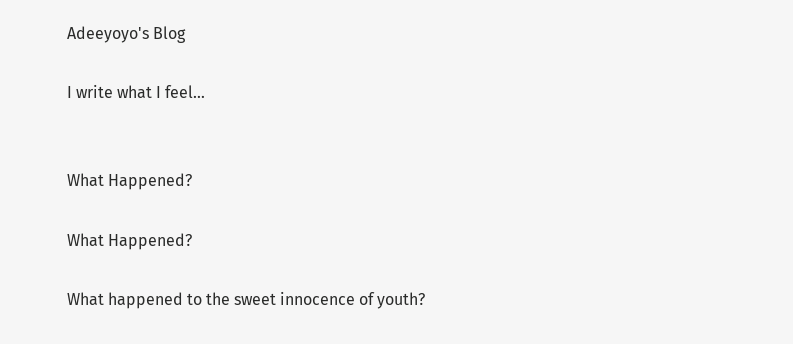Adeeyoyo's Blog

I write what I feel…


What Happened?

What Happened?

What happened to the sweet innocence of youth?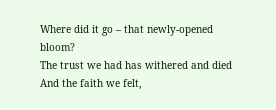Where did it go – that newly-opened bloom?
The trust we had has withered and died
And the faith we felt,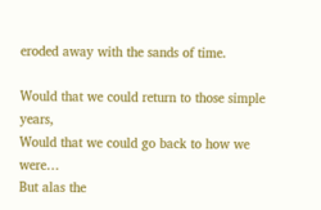eroded away with the sands of time.

Would that we could return to those simple years,
Would that we could go back to how we were…
But alas the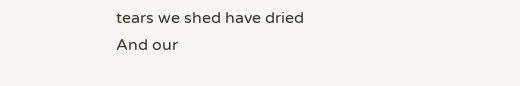tears we shed have dried
And our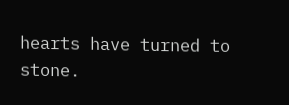hearts have turned to stone.